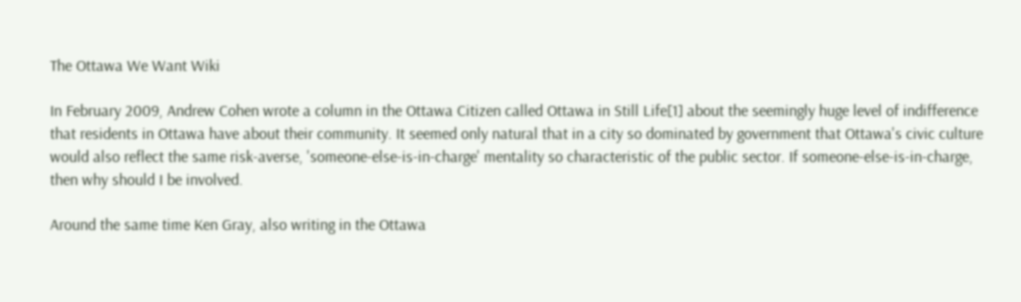The Ottawa We Want Wiki

In February 2009, Andrew Cohen wrote a column in the Ottawa Citizen called Ottawa in Still Life[1] about the seemingly huge level of indifference that residents in Ottawa have about their community. It seemed only natural that in a city so dominated by government that Ottawa's civic culture would also reflect the same risk-averse, 'someone-else-is-in-charge' mentality so characteristic of the public sector. If someone-else-is-in-charge, then why should I be involved.

Around the same time Ken Gray, also writing in the Ottawa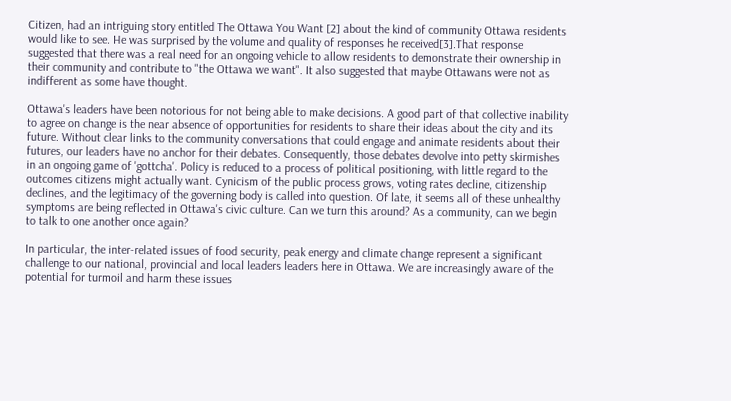Citizen, had an intriguing story entitled The Ottawa You Want [2] about the kind of community Ottawa residents would like to see. He was surprised by the volume and quality of responses he received[3].That response suggested that there was a real need for an ongoing vehicle to allow residents to demonstrate their ownership in their community and contribute to "the Ottawa we want". It also suggested that maybe Ottawans were not as indifferent as some have thought.

Ottawa's leaders have been notorious for not being able to make decisions. A good part of that collective inability to agree on change is the near absence of opportunities for residents to share their ideas about the city and its future. Without clear links to the community conversations that could engage and animate residents about their futures, our leaders have no anchor for their debates. Consequently, those debates devolve into petty skirmishes in an ongoing game of 'gottcha'. Policy is reduced to a process of political positioning, with little regard to the outcomes citizens might actually want. Cynicism of the public process grows, voting rates decline, citizenship declines, and the legitimacy of the governing body is called into question. Of late, it seems all of these unhealthy symptoms are being reflected in Ottawa's civic culture. Can we turn this around? As a community, can we begin to talk to one another once again?

In particular, the inter-related issues of food security, peak energy and climate change represent a significant challenge to our national, provincial and local leaders leaders here in Ottawa. We are increasingly aware of the potential for turmoil and harm these issues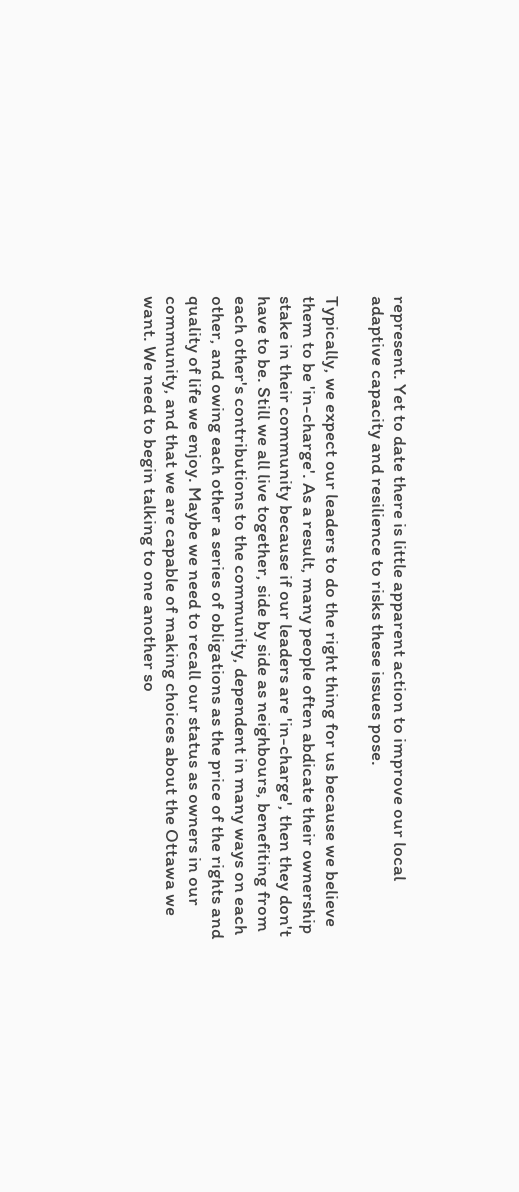represent. Yet to date there is little apparent action to improve our local adaptive capacity and resilience to risks these issues pose.

Typically, we expect our leaders to do the right thing for us because we believe them to be 'in-charge'. As a result, many people often abdicate their ownership stake in their community because if our leaders are 'in-charge', then they don't have to be. Still we all live together, side by side as neighbours, benefiting from each other's contributions to the community, dependent in many ways on each other, and owing each other a series of obligations as the price of the rights and quality of life we enjoy. Maybe we need to recall our status as owners in our community, and that we are capable of making choices about the Ottawa we want. We need to begin talking to one another so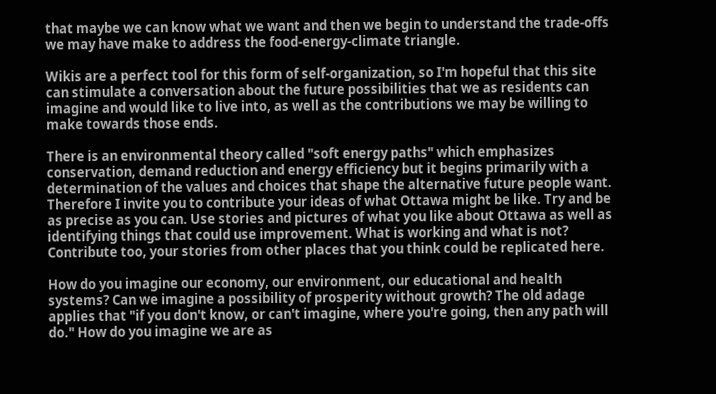that maybe we can know what we want and then we begin to understand the trade-offs we may have make to address the food-energy-climate triangle.

Wikis are a perfect tool for this form of self-organization, so I'm hopeful that this site can stimulate a conversation about the future possibilities that we as residents can imagine and would like to live into, as well as the contributions we may be willing to make towards those ends.

There is an environmental theory called "soft energy paths" which emphasizes conservation, demand reduction and energy efficiency but it begins primarily with a determination of the values and choices that shape the alternative future people want. Therefore I invite you to contribute your ideas of what Ottawa might be like. Try and be as precise as you can. Use stories and pictures of what you like about Ottawa as well as identifying things that could use improvement. What is working and what is not? Contribute too, your stories from other places that you think could be replicated here.

How do you imagine our economy, our environment, our educational and health systems? Can we imagine a possibility of prosperity without growth? The old adage applies that "if you don't know, or can't imagine, where you're going, then any path will do." How do you imagine we are as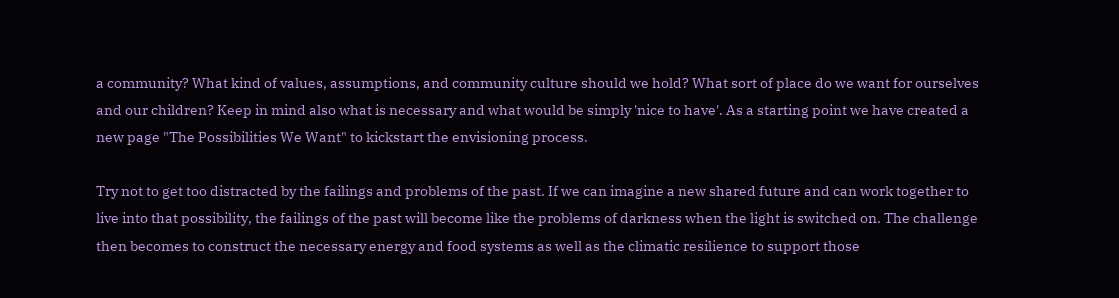a community? What kind of values, assumptions, and community culture should we hold? What sort of place do we want for ourselves and our children? Keep in mind also what is necessary and what would be simply 'nice to have'. As a starting point we have created a new page "The Possibilities We Want" to kickstart the envisioning process.

Try not to get too distracted by the failings and problems of the past. If we can imagine a new shared future and can work together to live into that possibility, the failings of the past will become like the problems of darkness when the light is switched on. The challenge then becomes to construct the necessary energy and food systems as well as the climatic resilience to support those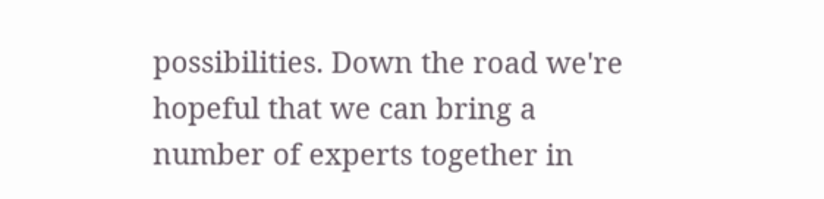possibilities. Down the road we're hopeful that we can bring a number of experts together in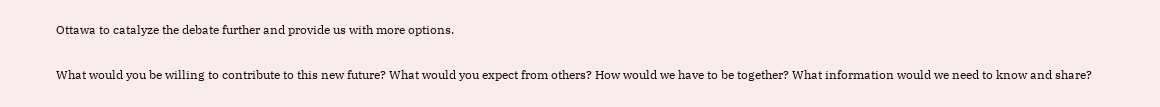Ottawa to catalyze the debate further and provide us with more options.

What would you be willing to contribute to this new future? What would you expect from others? How would we have to be together? What information would we need to know and share?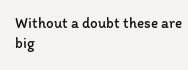Without a doubt these are big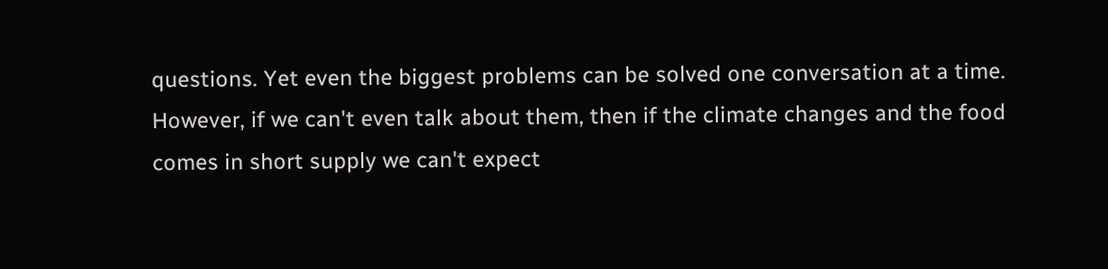questions. Yet even the biggest problems can be solved one conversation at a time. However, if we can't even talk about them, then if the climate changes and the food comes in short supply we can't expect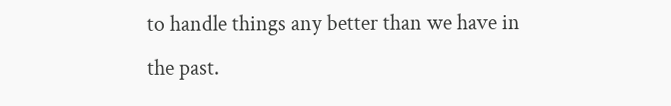to handle things any better than we have in the past.